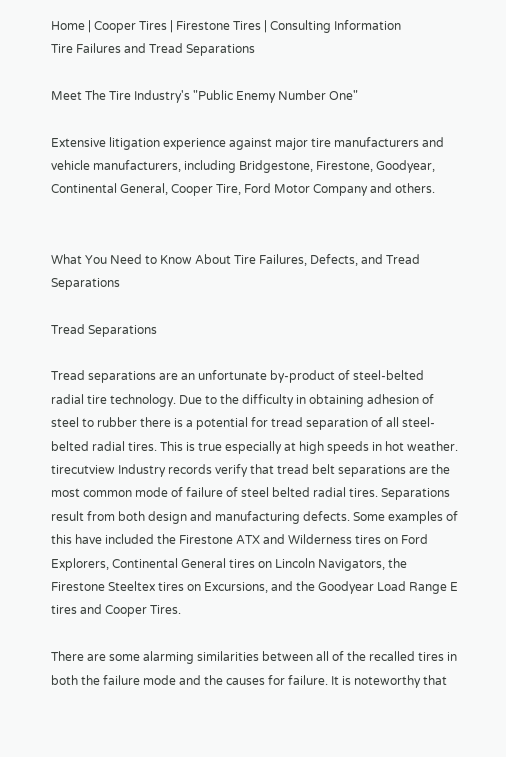Home | Cooper Tires | Firestone Tires | Consulting Information
Tire Failures and Tread Separations

Meet The Tire Industry's "Public Enemy Number One"

Extensive litigation experience against major tire manufacturers and vehicle manufacturers, including Bridgestone, Firestone, Goodyear, Continental General, Cooper Tire, Ford Motor Company and others.


What You Need to Know About Tire Failures, Defects, and Tread Separations

Tread Separations

Tread separations are an unfortunate by-product of steel-belted radial tire technology. Due to the difficulty in obtaining adhesion of steel to rubber there is a potential for tread separation of all steel-belted radial tires. This is true especially at high speeds in hot weather. tirecutview Industry records verify that tread belt separations are the most common mode of failure of steel belted radial tires. Separations result from both design and manufacturing defects. Some examples of this have included the Firestone ATX and Wilderness tires on Ford Explorers, Continental General tires on Lincoln Navigators, the Firestone Steeltex tires on Excursions, and the Goodyear Load Range E tires and Cooper Tires.

There are some alarming similarities between all of the recalled tires in both the failure mode and the causes for failure. It is noteworthy that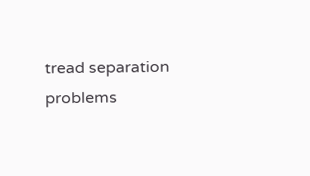tread separation problems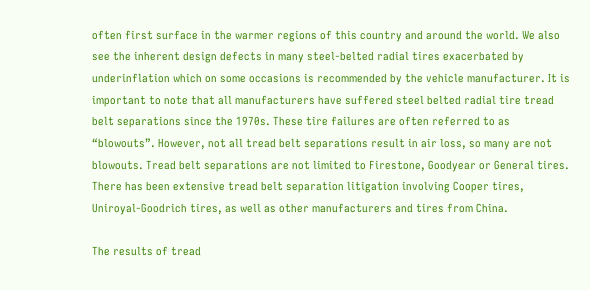often first surface in the warmer regions of this country and around the world. We also see the inherent design defects in many steel-belted radial tires exacerbated by underinflation which on some occasions is recommended by the vehicle manufacturer. It is important to note that all manufacturers have suffered steel belted radial tire tread belt separations since the 1970s. These tire failures are often referred to as “blowouts”. However, not all tread belt separations result in air loss, so many are not blowouts. Tread belt separations are not limited to Firestone, Goodyear or General tires. There has been extensive tread belt separation litigation involving Cooper tires, Uniroyal-Goodrich tires, as well as other manufacturers and tires from China.

The results of tread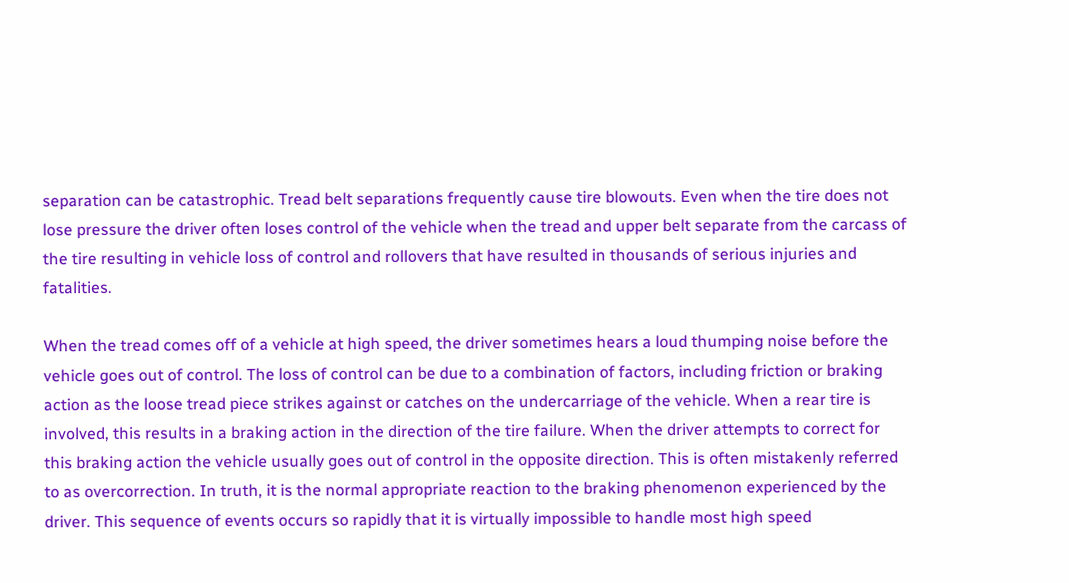separation can be catastrophic. Tread belt separations frequently cause tire blowouts. Even when the tire does not lose pressure the driver often loses control of the vehicle when the tread and upper belt separate from the carcass of the tire resulting in vehicle loss of control and rollovers that have resulted in thousands of serious injuries and fatalities.

When the tread comes off of a vehicle at high speed, the driver sometimes hears a loud thumping noise before the vehicle goes out of control. The loss of control can be due to a combination of factors, including friction or braking action as the loose tread piece strikes against or catches on the undercarriage of the vehicle. When a rear tire is involved, this results in a braking action in the direction of the tire failure. When the driver attempts to correct for this braking action the vehicle usually goes out of control in the opposite direction. This is often mistakenly referred to as overcorrection. In truth, it is the normal appropriate reaction to the braking phenomenon experienced by the driver. This sequence of events occurs so rapidly that it is virtually impossible to handle most high speed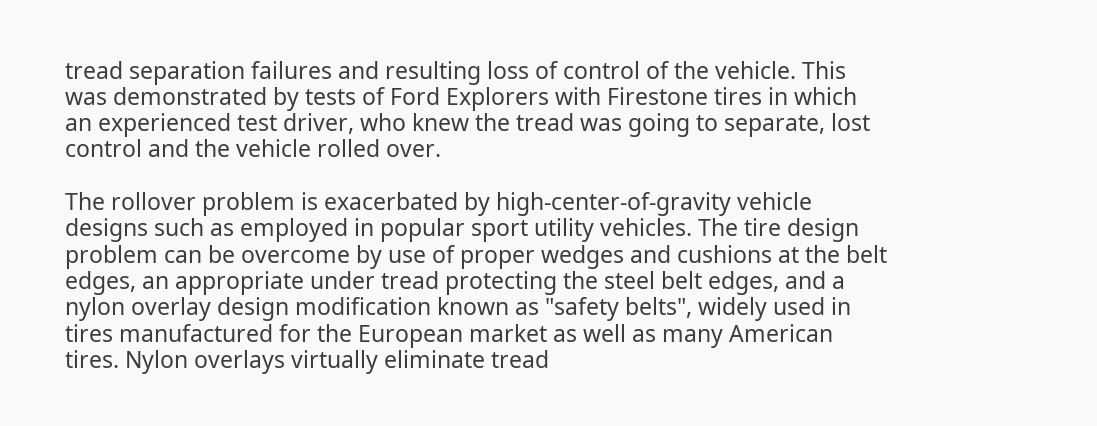tread separation failures and resulting loss of control of the vehicle. This was demonstrated by tests of Ford Explorers with Firestone tires in which an experienced test driver, who knew the tread was going to separate, lost control and the vehicle rolled over.

The rollover problem is exacerbated by high-center-of-gravity vehicle designs such as employed in popular sport utility vehicles. The tire design problem can be overcome by use of proper wedges and cushions at the belt edges, an appropriate under tread protecting the steel belt edges, and a nylon overlay design modification known as "safety belts", widely used in tires manufactured for the European market as well as many American tires. Nylon overlays virtually eliminate tread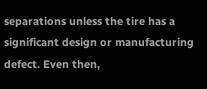separations unless the tire has a significant design or manufacturing defect. Even then,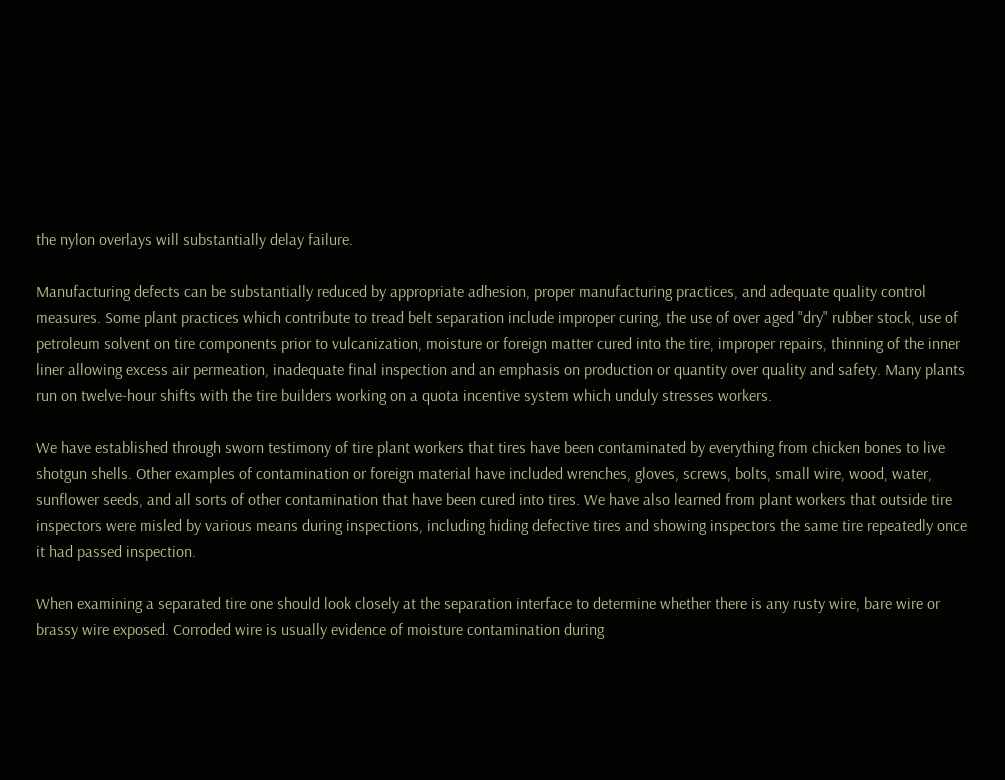the nylon overlays will substantially delay failure.

Manufacturing defects can be substantially reduced by appropriate adhesion, proper manufacturing practices, and adequate quality control measures. Some plant practices which contribute to tread belt separation include improper curing, the use of over aged "dry" rubber stock, use of petroleum solvent on tire components prior to vulcanization, moisture or foreign matter cured into the tire, improper repairs, thinning of the inner liner allowing excess air permeation, inadequate final inspection and an emphasis on production or quantity over quality and safety. Many plants run on twelve-hour shifts with the tire builders working on a quota incentive system which unduly stresses workers.

We have established through sworn testimony of tire plant workers that tires have been contaminated by everything from chicken bones to live shotgun shells. Other examples of contamination or foreign material have included wrenches, gloves, screws, bolts, small wire, wood, water, sunflower seeds, and all sorts of other contamination that have been cured into tires. We have also learned from plant workers that outside tire inspectors were misled by various means during inspections, including hiding defective tires and showing inspectors the same tire repeatedly once it had passed inspection.

When examining a separated tire one should look closely at the separation interface to determine whether there is any rusty wire, bare wire or brassy wire exposed. Corroded wire is usually evidence of moisture contamination during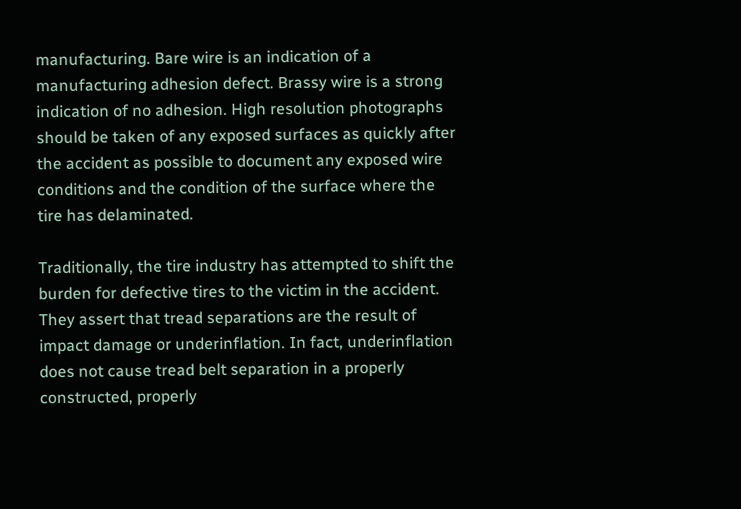manufacturing. Bare wire is an indication of a manufacturing adhesion defect. Brassy wire is a strong indication of no adhesion. High resolution photographs should be taken of any exposed surfaces as quickly after the accident as possible to document any exposed wire conditions and the condition of the surface where the tire has delaminated.

Traditionally, the tire industry has attempted to shift the burden for defective tires to the victim in the accident. They assert that tread separations are the result of impact damage or underinflation. In fact, underinflation does not cause tread belt separation in a properly constructed, properly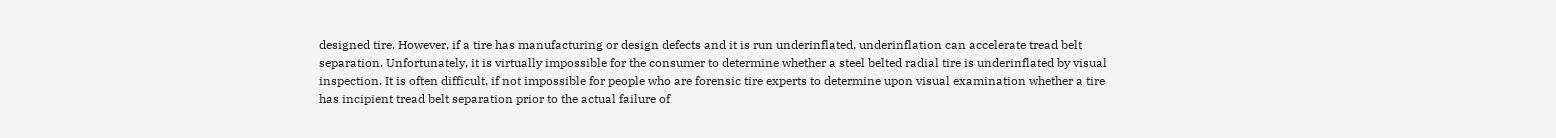designed tire. However, if a tire has manufacturing or design defects and it is run underinflated, underinflation can accelerate tread belt separation. Unfortunately, it is virtually impossible for the consumer to determine whether a steel belted radial tire is underinflated by visual inspection. It is often difficult, if not impossible for people who are forensic tire experts to determine upon visual examination whether a tire has incipient tread belt separation prior to the actual failure of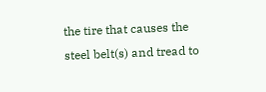the tire that causes the steel belt(s) and tread to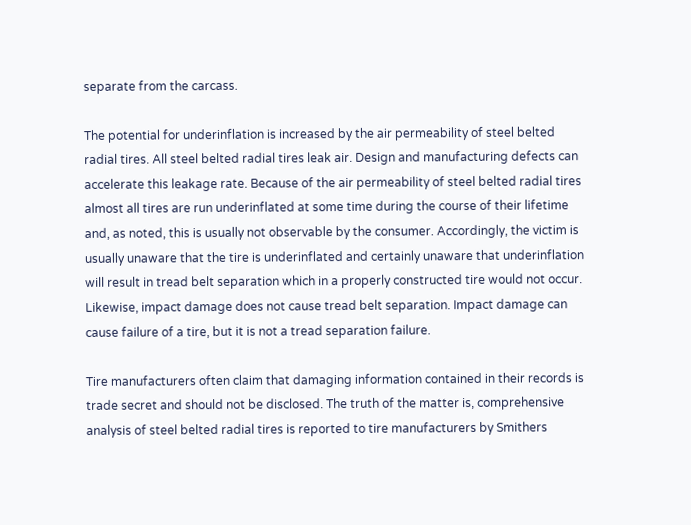separate from the carcass.

The potential for underinflation is increased by the air permeability of steel belted radial tires. All steel belted radial tires leak air. Design and manufacturing defects can accelerate this leakage rate. Because of the air permeability of steel belted radial tires almost all tires are run underinflated at some time during the course of their lifetime and, as noted, this is usually not observable by the consumer. Accordingly, the victim is usually unaware that the tire is underinflated and certainly unaware that underinflation will result in tread belt separation which in a properly constructed tire would not occur. Likewise, impact damage does not cause tread belt separation. Impact damage can cause failure of a tire, but it is not a tread separation failure.

Tire manufacturers often claim that damaging information contained in their records is trade secret and should not be disclosed. The truth of the matter is, comprehensive analysis of steel belted radial tires is reported to tire manufacturers by Smithers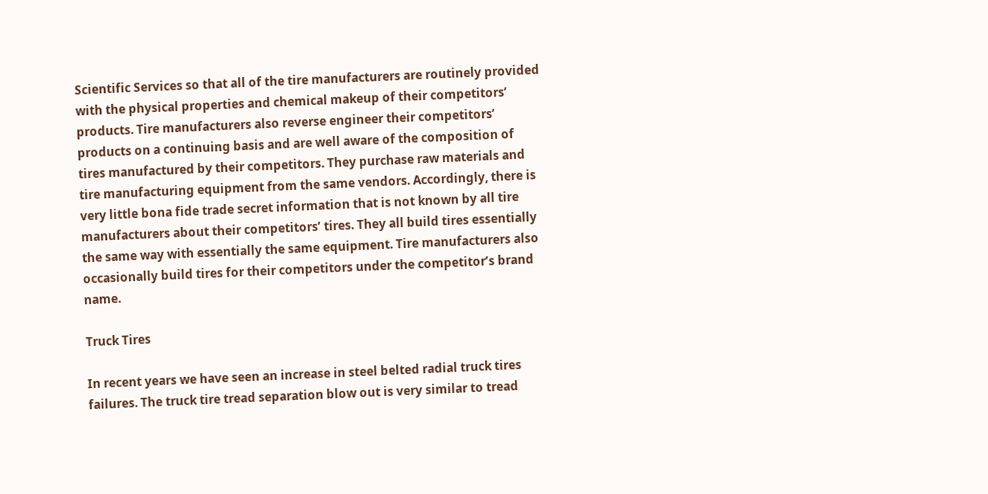Scientific Services so that all of the tire manufacturers are routinely provided with the physical properties and chemical makeup of their competitors’ products. Tire manufacturers also reverse engineer their competitors’ products on a continuing basis and are well aware of the composition of tires manufactured by their competitors. They purchase raw materials and tire manufacturing equipment from the same vendors. Accordingly, there is very little bona fide trade secret information that is not known by all tire manufacturers about their competitors’ tires. They all build tires essentially the same way with essentially the same equipment. Tire manufacturers also occasionally build tires for their competitors under the competitor’s brand name.

Truck Tires

In recent years we have seen an increase in steel belted radial truck tires failures. The truck tire tread separation blow out is very similar to tread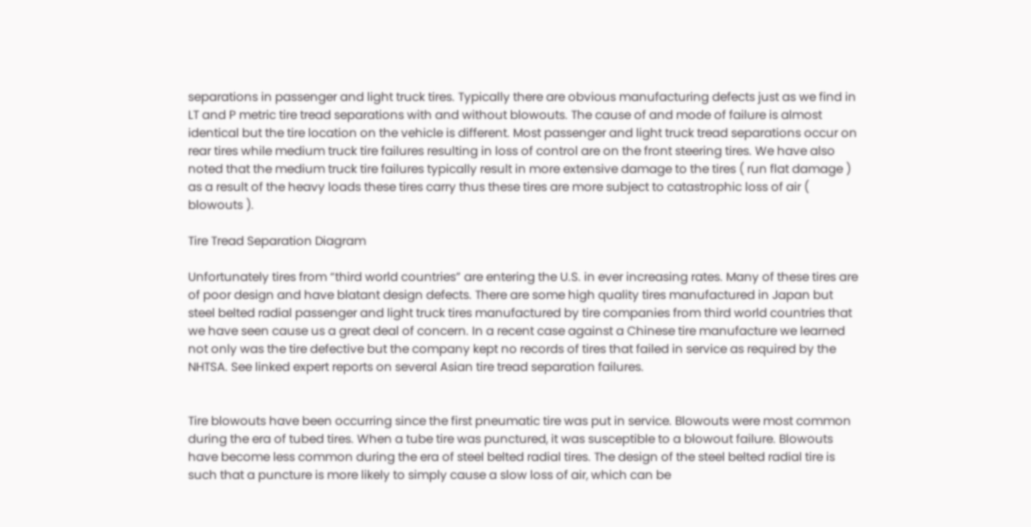separations in passenger and light truck tires. Typically there are obvious manufacturing defects just as we find in LT and P metric tire tread separations with and without blowouts. The cause of and mode of failure is almost identical but the tire location on the vehicle is different. Most passenger and light truck tread separations occur on rear tires while medium truck tire failures resulting in loss of control are on the front steering tires. We have also noted that the medium truck tire failures typically result in more extensive damage to the tires ( run flat damage ) as a result of the heavy loads these tires carry thus these tires are more subject to catastrophic loss of air ( blowouts ).

Tire Tread Separation Diagram

Unfortunately tires from “third world countries” are entering the U.S. in ever increasing rates. Many of these tires are of poor design and have blatant design defects. There are some high quality tires manufactured in Japan but steel belted radial passenger and light truck tires manufactured by tire companies from third world countries that we have seen cause us a great deal of concern. In a recent case against a Chinese tire manufacture we learned not only was the tire defective but the company kept no records of tires that failed in service as required by the NHTSA. See linked expert reports on several Asian tire tread separation failures.


Tire blowouts have been occurring since the first pneumatic tire was put in service. Blowouts were most common during the era of tubed tires. When a tube tire was punctured, it was susceptible to a blowout failure. Blowouts have become less common during the era of steel belted radial tires. The design of the steel belted radial tire is such that a puncture is more likely to simply cause a slow loss of air, which can be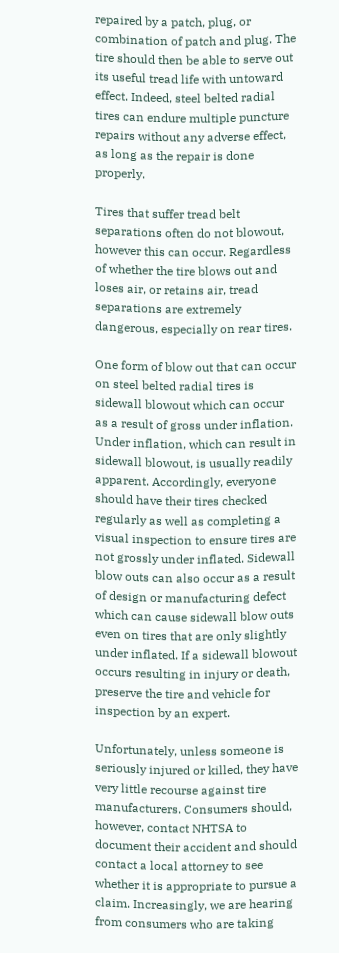repaired by a patch, plug, or combination of patch and plug. The tire should then be able to serve out its useful tread life with untoward effect. Indeed, steel belted radial tires can endure multiple puncture repairs without any adverse effect, as long as the repair is done properly.

Tires that suffer tread belt separations often do not blowout, however this can occur. Regardless of whether the tire blows out and loses air, or retains air, tread separations are extremely dangerous, especially on rear tires.

One form of blow out that can occur on steel belted radial tires is sidewall blowout which can occur as a result of gross under inflation. Under inflation, which can result in sidewall blowout, is usually readily apparent. Accordingly, everyone should have their tires checked regularly as well as completing a visual inspection to ensure tires are not grossly under inflated. Sidewall blow outs can also occur as a result of design or manufacturing defect which can cause sidewall blow outs even on tires that are only slightly under inflated. If a sidewall blowout occurs resulting in injury or death, preserve the tire and vehicle for inspection by an expert.

Unfortunately, unless someone is seriously injured or killed, they have very little recourse against tire manufacturers. Consumers should, however, contact NHTSA to document their accident and should contact a local attorney to see whether it is appropriate to pursue a claim. Increasingly, we are hearing from consumers who are taking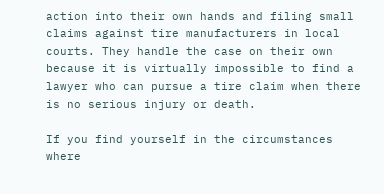action into their own hands and filing small claims against tire manufacturers in local courts. They handle the case on their own because it is virtually impossible to find a lawyer who can pursue a tire claim when there is no serious injury or death.

If you find yourself in the circumstances where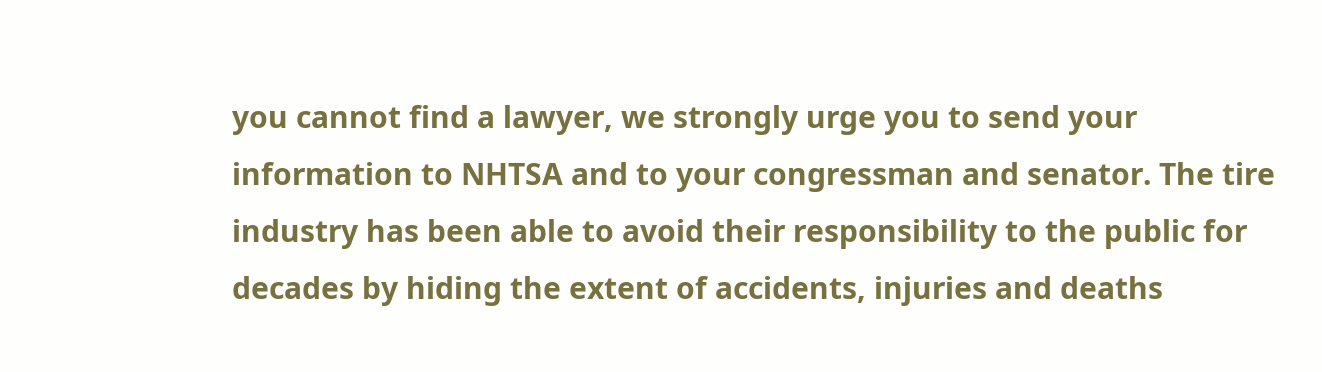you cannot find a lawyer, we strongly urge you to send your information to NHTSA and to your congressman and senator. The tire industry has been able to avoid their responsibility to the public for decades by hiding the extent of accidents, injuries and deaths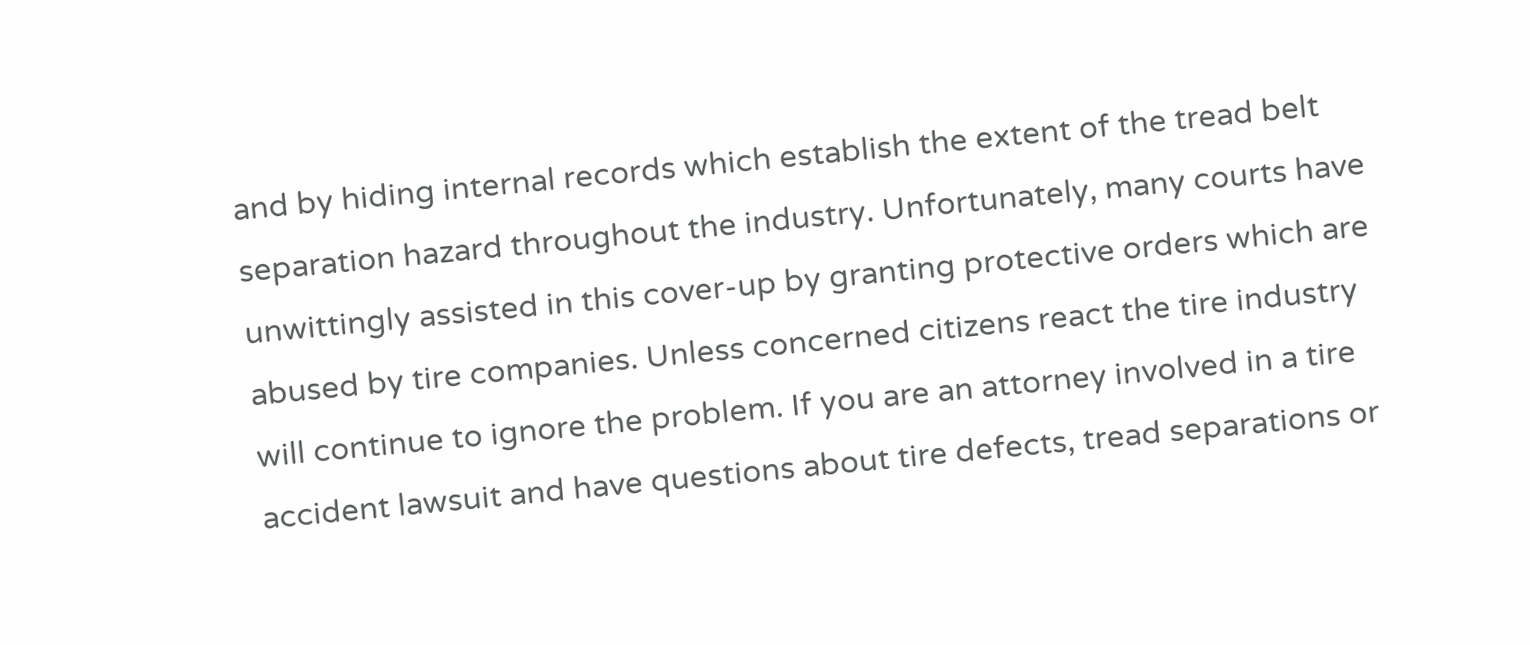and by hiding internal records which establish the extent of the tread belt separation hazard throughout the industry. Unfortunately, many courts have unwittingly assisted in this cover-up by granting protective orders which are abused by tire companies. Unless concerned citizens react the tire industry will continue to ignore the problem. If you are an attorney involved in a tire accident lawsuit and have questions about tire defects, tread separations or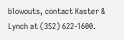blowouts, contact Kaster & Lynch at (352) 622-1600.